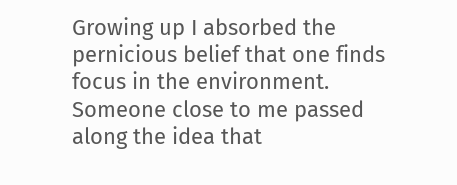Growing up I absorbed the pernicious belief that one finds focus in the environment. Someone close to me passed along the idea that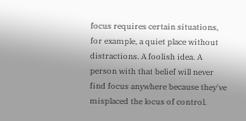focus requires certain situations, for example, a quiet place without distractions. A foolish idea. A person with that belief will never find focus anywhere because they've misplaced the locus of control.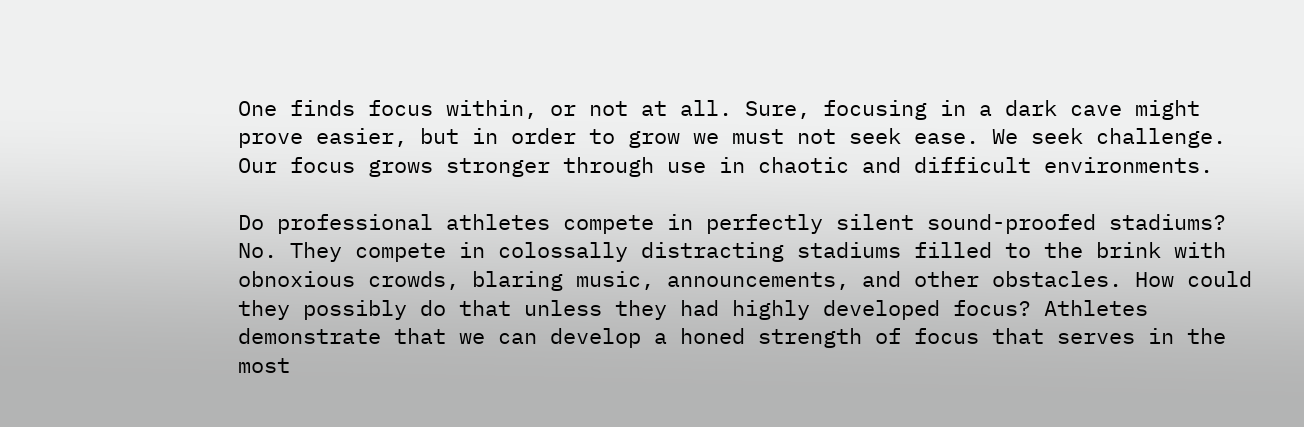One finds focus within, or not at all. Sure, focusing in a dark cave might prove easier, but in order to grow we must not seek ease. We seek challenge. Our focus grows stronger through use in chaotic and difficult environments.

Do professional athletes compete in perfectly silent sound-proofed stadiums? No. They compete in colossally distracting stadiums filled to the brink with obnoxious crowds, blaring music, announcements, and other obstacles. How could they possibly do that unless they had highly developed focus? Athletes demonstrate that we can develop a honed strength of focus that serves in the most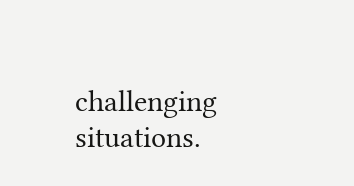challenging situations.